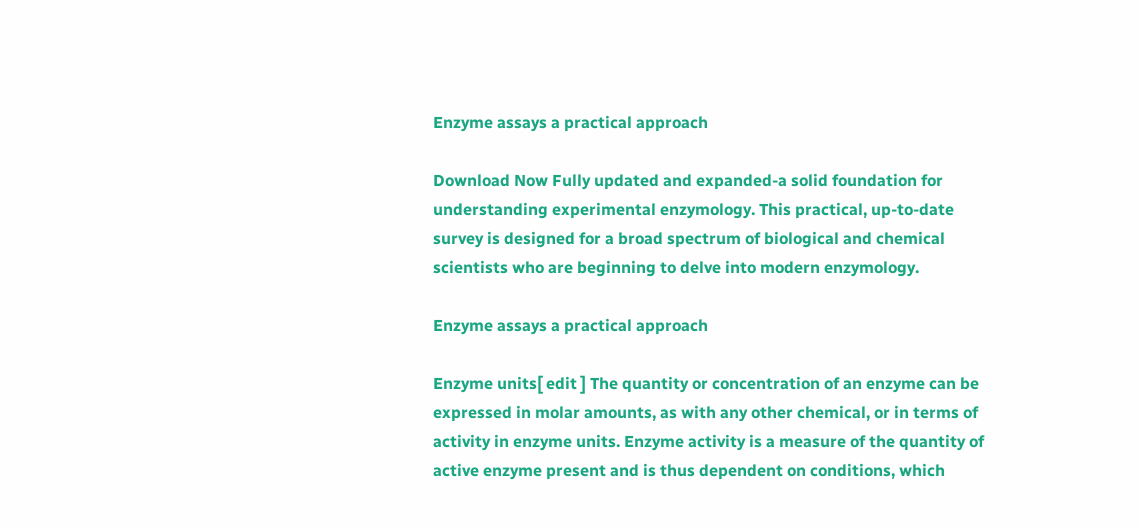Enzyme assays a practical approach

Download Now Fully updated and expanded-a solid foundation for understanding experimental enzymology. This practical, up-to-date survey is designed for a broad spectrum of biological and chemical scientists who are beginning to delve into modern enzymology.

Enzyme assays a practical approach

Enzyme units[ edit ] The quantity or concentration of an enzyme can be expressed in molar amounts, as with any other chemical, or in terms of activity in enzyme units. Enzyme activity is a measure of the quantity of active enzyme present and is thus dependent on conditions, which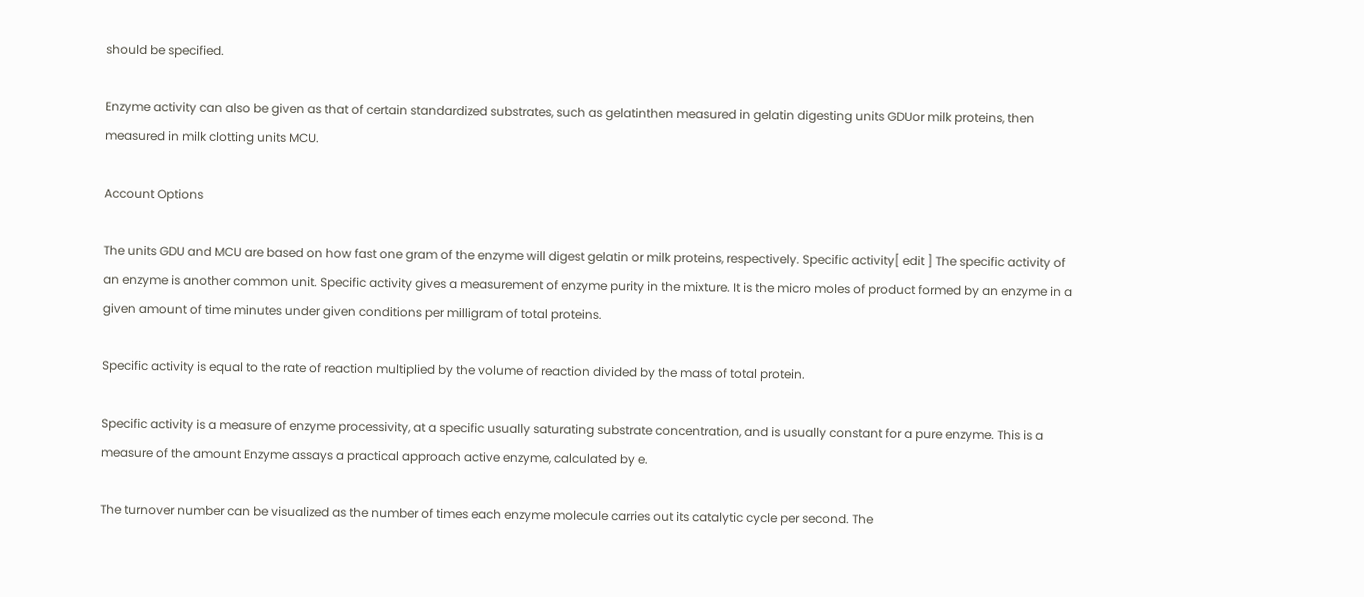should be specified.

Enzyme activity can also be given as that of certain standardized substrates, such as gelatinthen measured in gelatin digesting units GDUor milk proteins, then measured in milk clotting units MCU.

Account Options

The units GDU and MCU are based on how fast one gram of the enzyme will digest gelatin or milk proteins, respectively. Specific activity[ edit ] The specific activity of an enzyme is another common unit. Specific activity gives a measurement of enzyme purity in the mixture. It is the micro moles of product formed by an enzyme in a given amount of time minutes under given conditions per milligram of total proteins.

Specific activity is equal to the rate of reaction multiplied by the volume of reaction divided by the mass of total protein.

Specific activity is a measure of enzyme processivity, at a specific usually saturating substrate concentration, and is usually constant for a pure enzyme. This is a measure of the amount Enzyme assays a practical approach active enzyme, calculated by e.

The turnover number can be visualized as the number of times each enzyme molecule carries out its catalytic cycle per second. The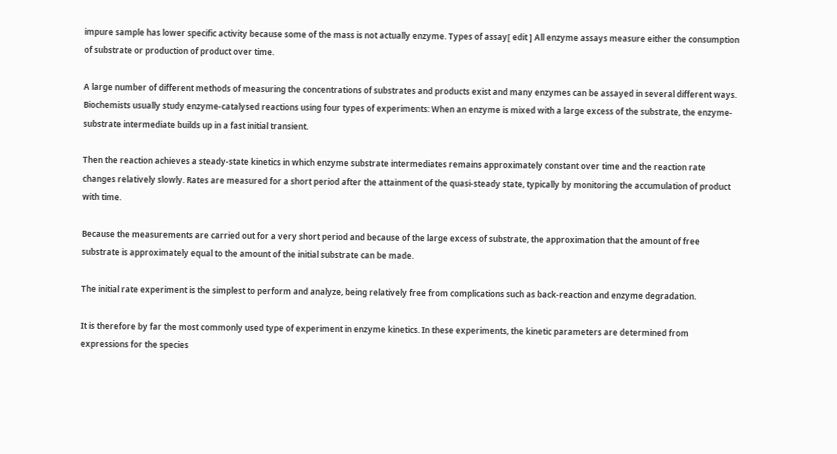impure sample has lower specific activity because some of the mass is not actually enzyme. Types of assay[ edit ] All enzyme assays measure either the consumption of substrate or production of product over time.

A large number of different methods of measuring the concentrations of substrates and products exist and many enzymes can be assayed in several different ways. Biochemists usually study enzyme-catalysed reactions using four types of experiments: When an enzyme is mixed with a large excess of the substrate, the enzyme-substrate intermediate builds up in a fast initial transient.

Then the reaction achieves a steady-state kinetics in which enzyme substrate intermediates remains approximately constant over time and the reaction rate changes relatively slowly. Rates are measured for a short period after the attainment of the quasi-steady state, typically by monitoring the accumulation of product with time.

Because the measurements are carried out for a very short period and because of the large excess of substrate, the approximation that the amount of free substrate is approximately equal to the amount of the initial substrate can be made.

The initial rate experiment is the simplest to perform and analyze, being relatively free from complications such as back-reaction and enzyme degradation.

It is therefore by far the most commonly used type of experiment in enzyme kinetics. In these experiments, the kinetic parameters are determined from expressions for the species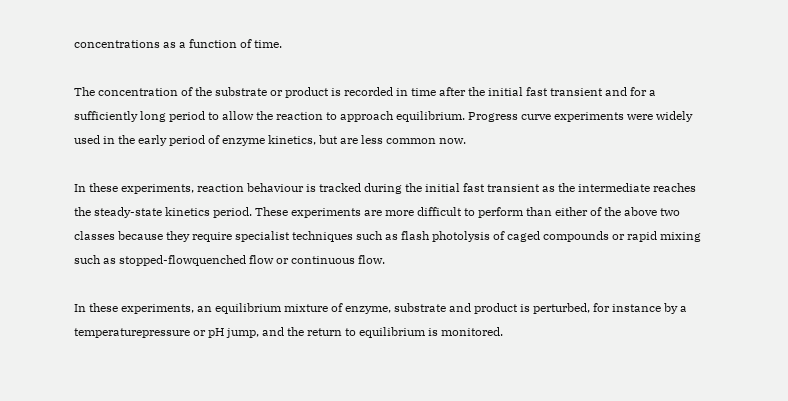concentrations as a function of time.

The concentration of the substrate or product is recorded in time after the initial fast transient and for a sufficiently long period to allow the reaction to approach equilibrium. Progress curve experiments were widely used in the early period of enzyme kinetics, but are less common now.

In these experiments, reaction behaviour is tracked during the initial fast transient as the intermediate reaches the steady-state kinetics period. These experiments are more difficult to perform than either of the above two classes because they require specialist techniques such as flash photolysis of caged compounds or rapid mixing such as stopped-flowquenched flow or continuous flow.

In these experiments, an equilibrium mixture of enzyme, substrate and product is perturbed, for instance by a temperaturepressure or pH jump, and the return to equilibrium is monitored.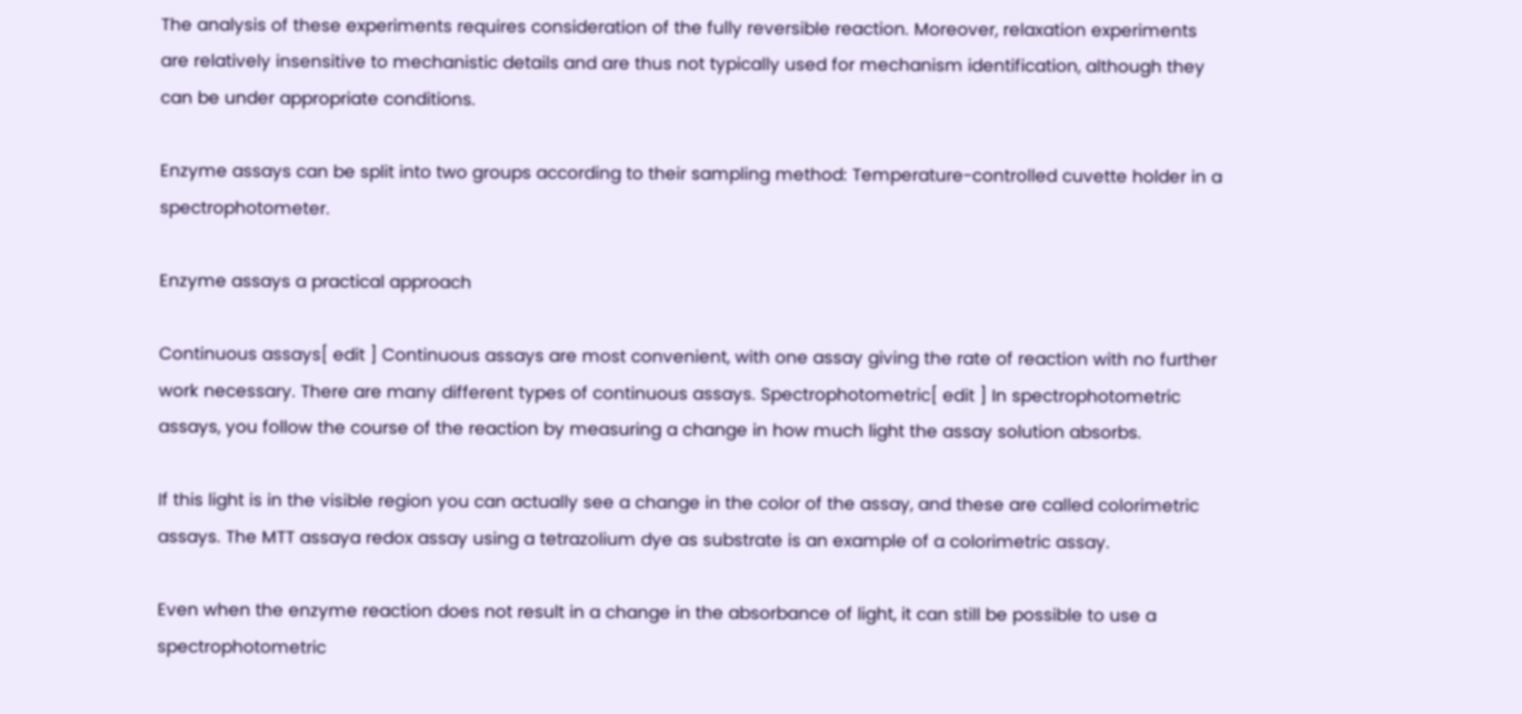The analysis of these experiments requires consideration of the fully reversible reaction. Moreover, relaxation experiments are relatively insensitive to mechanistic details and are thus not typically used for mechanism identification, although they can be under appropriate conditions.

Enzyme assays can be split into two groups according to their sampling method: Temperature-controlled cuvette holder in a spectrophotometer.

Enzyme assays a practical approach

Continuous assays[ edit ] Continuous assays are most convenient, with one assay giving the rate of reaction with no further work necessary. There are many different types of continuous assays. Spectrophotometric[ edit ] In spectrophotometric assays, you follow the course of the reaction by measuring a change in how much light the assay solution absorbs.

If this light is in the visible region you can actually see a change in the color of the assay, and these are called colorimetric assays. The MTT assaya redox assay using a tetrazolium dye as substrate is an example of a colorimetric assay.

Even when the enzyme reaction does not result in a change in the absorbance of light, it can still be possible to use a spectrophotometric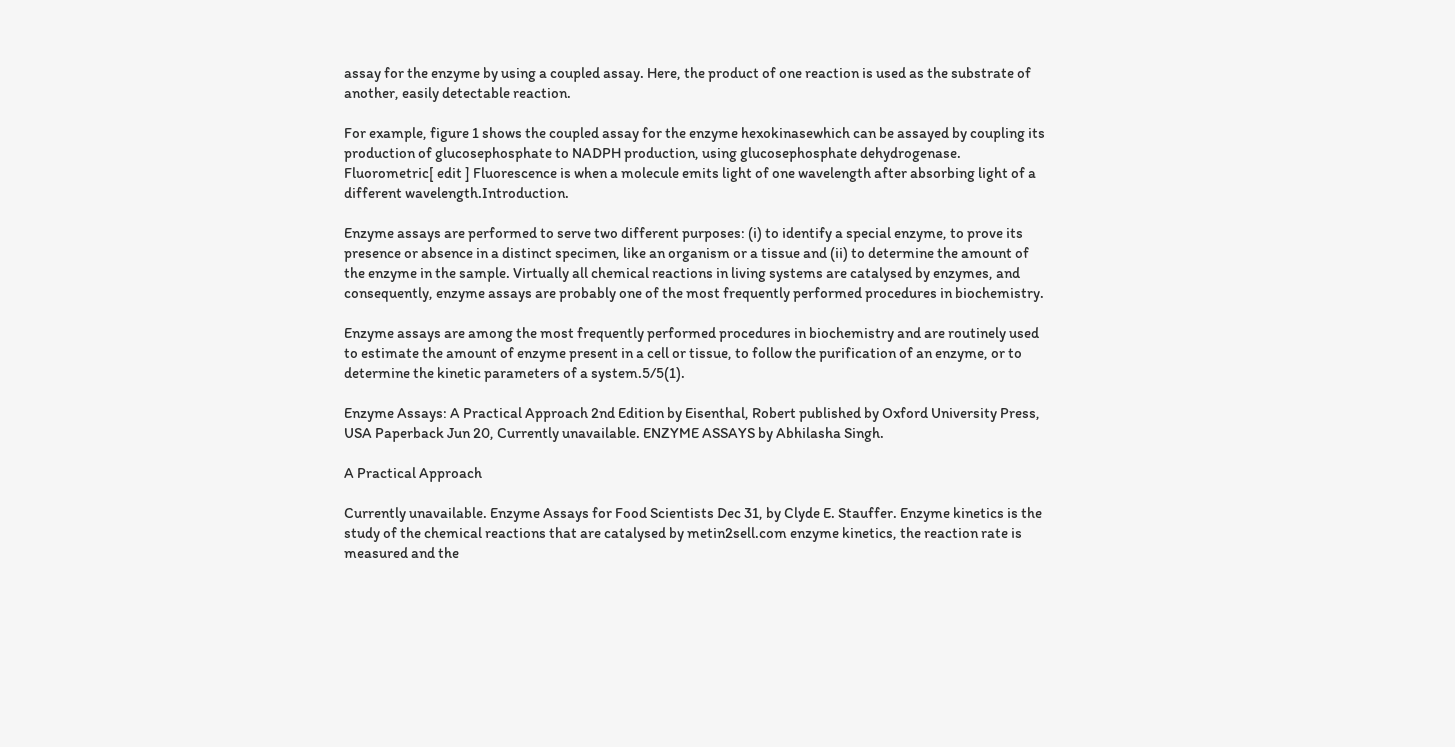assay for the enzyme by using a coupled assay. Here, the product of one reaction is used as the substrate of another, easily detectable reaction.

For example, figure 1 shows the coupled assay for the enzyme hexokinasewhich can be assayed by coupling its production of glucosephosphate to NADPH production, using glucosephosphate dehydrogenase. Fluorometric[ edit ] Fluorescence is when a molecule emits light of one wavelength after absorbing light of a different wavelength.Introduction.

Enzyme assays are performed to serve two different purposes: (i) to identify a special enzyme, to prove its presence or absence in a distinct specimen, like an organism or a tissue and (ii) to determine the amount of the enzyme in the sample. Virtually all chemical reactions in living systems are catalysed by enzymes, and consequently, enzyme assays are probably one of the most frequently performed procedures in biochemistry.

Enzyme assays are among the most frequently performed procedures in biochemistry and are routinely used to estimate the amount of enzyme present in a cell or tissue, to follow the purification of an enzyme, or to determine the kinetic parameters of a system.5/5(1).

Enzyme Assays: A Practical Approach 2nd Edition by Eisenthal, Robert published by Oxford University Press, USA Paperback Jun 20, Currently unavailable. ENZYME ASSAYS by Abhilasha Singh.

A Practical Approach

Currently unavailable. Enzyme Assays for Food Scientists Dec 31, by Clyde E. Stauffer. Enzyme kinetics is the study of the chemical reactions that are catalysed by metin2sell.com enzyme kinetics, the reaction rate is measured and the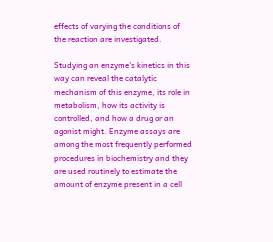effects of varying the conditions of the reaction are investigated.

Studying an enzyme's kinetics in this way can reveal the catalytic mechanism of this enzyme, its role in metabolism, how its activity is controlled, and how a drug or an agonist might. Enzyme assays are among the most frequently performed procedures in biochemistry and they are used routinely to estimate the amount of enzyme present in a cell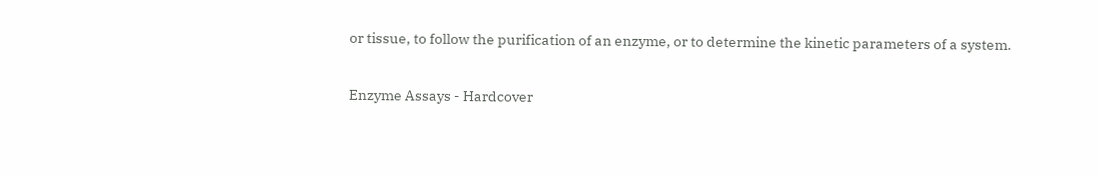or tissue, to follow the purification of an enzyme, or to determine the kinetic parameters of a system.

Enzyme Assays - Hardcover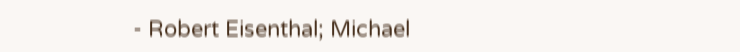- Robert Eisenthal; Michael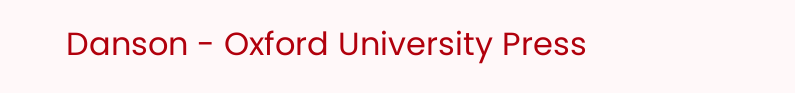Danson - Oxford University Press